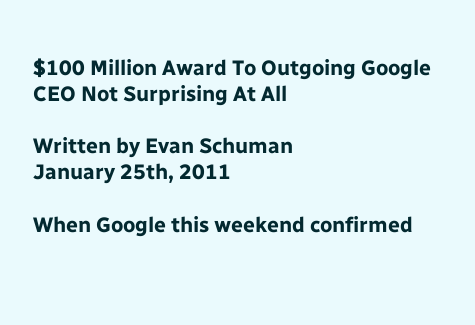$100 Million Award To Outgoing Google CEO Not Surprising At All

Written by Evan Schuman
January 25th, 2011

When Google this weekend confirmed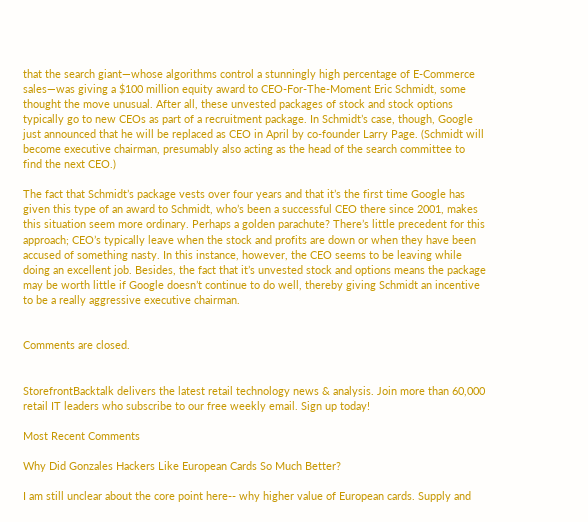that the search giant—whose algorithms control a stunningly high percentage of E-Commerce sales—was giving a $100 million equity award to CEO-For-The-Moment Eric Schmidt, some thought the move unusual. After all, these unvested packages of stock and stock options typically go to new CEOs as part of a recruitment package. In Schmidt’s case, though, Google just announced that he will be replaced as CEO in April by co-founder Larry Page. (Schmidt will become executive chairman, presumably also acting as the head of the search committee to find the next CEO.)

The fact that Schmidt’s package vests over four years and that it’s the first time Google has given this type of an award to Schmidt, who’s been a successful CEO there since 2001, makes this situation seem more ordinary. Perhaps a golden parachute? There’s little precedent for this approach; CEO’s typically leave when the stock and profits are down or when they have been accused of something nasty. In this instance, however, the CEO seems to be leaving while doing an excellent job. Besides, the fact that it’s unvested stock and options means the package may be worth little if Google doesn’t continue to do well, thereby giving Schmidt an incentive to be a really aggressive executive chairman.


Comments are closed.


StorefrontBacktalk delivers the latest retail technology news & analysis. Join more than 60,000 retail IT leaders who subscribe to our free weekly email. Sign up today!

Most Recent Comments

Why Did Gonzales Hackers Like European Cards So Much Better?

I am still unclear about the core point here-- why higher value of European cards. Supply and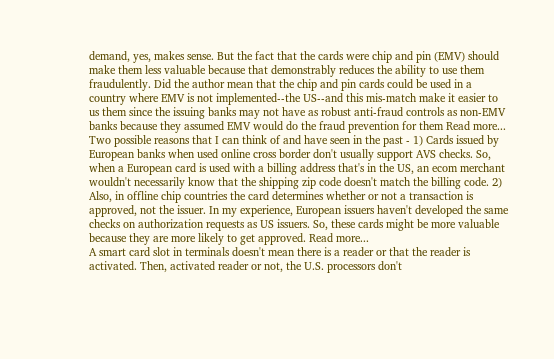demand, yes, makes sense. But the fact that the cards were chip and pin (EMV) should make them less valuable because that demonstrably reduces the ability to use them fraudulently. Did the author mean that the chip and pin cards could be used in a country where EMV is not implemented--the US--and this mis-match make it easier to us them since the issuing banks may not have as robust anti-fraud controls as non-EMV banks because they assumed EMV would do the fraud prevention for them Read more...
Two possible reasons that I can think of and have seen in the past - 1) Cards issued by European banks when used online cross border don't usually support AVS checks. So, when a European card is used with a billing address that's in the US, an ecom merchant wouldn't necessarily know that the shipping zip code doesn't match the billing code. 2) Also, in offline chip countries the card determines whether or not a transaction is approved, not the issuer. In my experience, European issuers haven't developed the same checks on authorization requests as US issuers. So, these cards might be more valuable because they are more likely to get approved. Read more...
A smart card slot in terminals doesn't mean there is a reader or that the reader is activated. Then, activated reader or not, the U.S. processors don't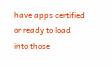have apps certified or ready to load into those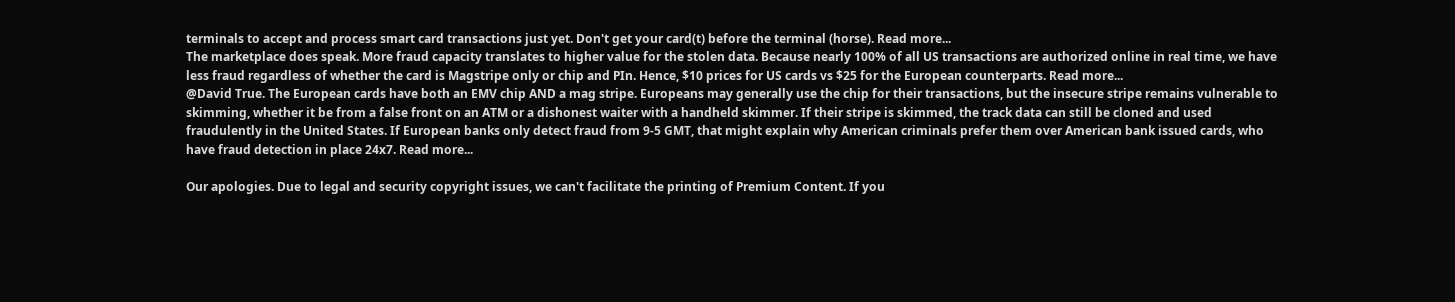terminals to accept and process smart card transactions just yet. Don't get your card(t) before the terminal (horse). Read more...
The marketplace does speak. More fraud capacity translates to higher value for the stolen data. Because nearly 100% of all US transactions are authorized online in real time, we have less fraud regardless of whether the card is Magstripe only or chip and PIn. Hence, $10 prices for US cards vs $25 for the European counterparts. Read more...
@David True. The European cards have both an EMV chip AND a mag stripe. Europeans may generally use the chip for their transactions, but the insecure stripe remains vulnerable to skimming, whether it be from a false front on an ATM or a dishonest waiter with a handheld skimmer. If their stripe is skimmed, the track data can still be cloned and used fraudulently in the United States. If European banks only detect fraud from 9-5 GMT, that might explain why American criminals prefer them over American bank issued cards, who have fraud detection in place 24x7. Read more...

Our apologies. Due to legal and security copyright issues, we can't facilitate the printing of Premium Content. If you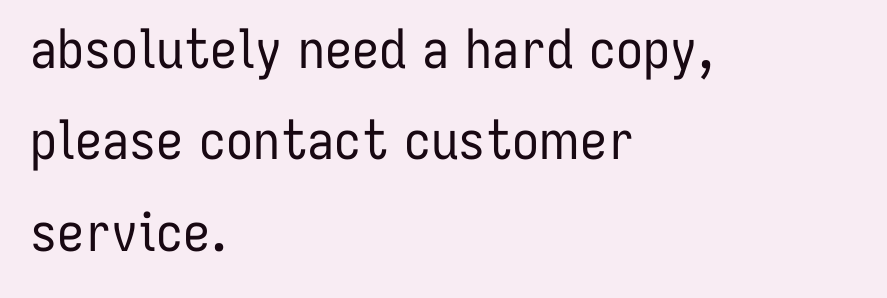absolutely need a hard copy, please contact customer service.